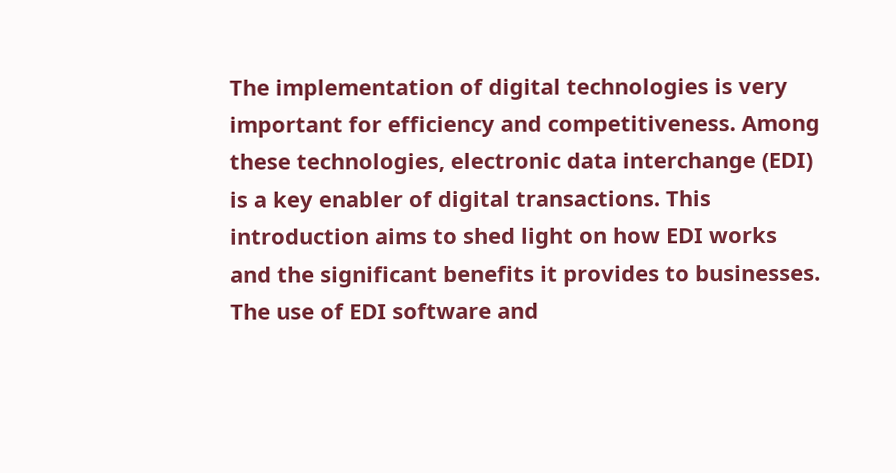The implementation of digital technologies is very important for efficiency and competitiveness. Among these technologies, electronic data interchange (EDI) is a key enabler of digital transactions. This introduction aims to shed light on how EDI works and the significant benefits it provides to businesses. The use of EDI software and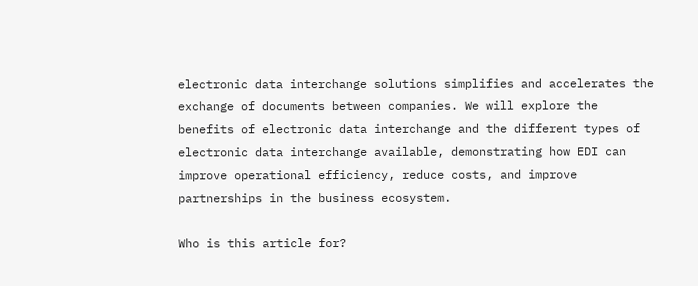electronic data interchange solutions simplifies and accelerates the exchange of documents between companies. We will explore the benefits of electronic data interchange and the different types of electronic data interchange available, demonstrating how EDI can improve operational efficiency, reduce costs, and improve partnerships in the business ecosystem.

Who is this article for?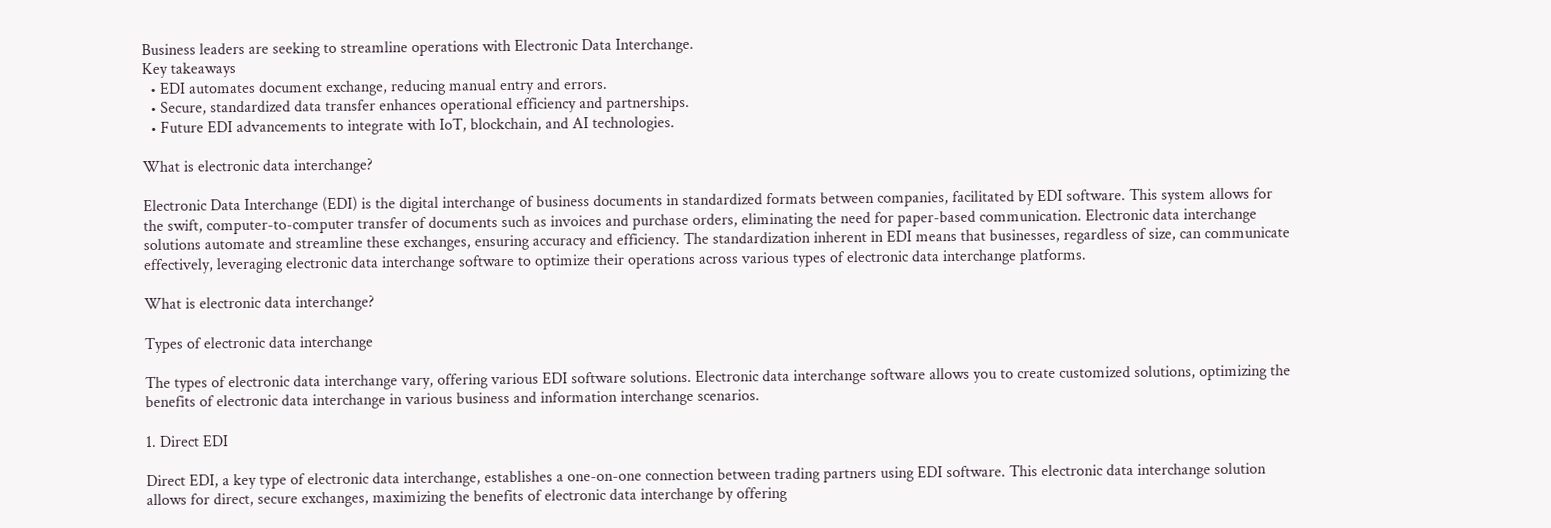Business leaders are seeking to streamline operations with Electronic Data Interchange.
Key takeaways
  • EDI automates document exchange, reducing manual entry and errors.
  • Secure, standardized data transfer enhances operational efficiency and partnerships.
  • Future EDI advancements to integrate with IoT, blockchain, and AI technologies.

What is electronic data interchange?

Electronic Data Interchange (EDI) is the digital interchange of business documents in standardized formats between companies, facilitated by EDI software. This system allows for the swift, computer-to-computer transfer of documents such as invoices and purchase orders, eliminating the need for paper-based communication. Electronic data interchange solutions automate and streamline these exchanges, ensuring accuracy and efficiency. The standardization inherent in EDI means that businesses, regardless of size, can communicate effectively, leveraging electronic data interchange software to optimize their operations across various types of electronic data interchange platforms.

What is electronic data interchange?

Types of electronic data interchange

The types of electronic data interchange vary, offering various EDI software solutions. Electronic data interchange software allows you to create customized solutions, optimizing the benefits of electronic data interchange in various business and information interchange scenarios.

1. Direct EDI

Direct EDI, a key type of electronic data interchange, establishes a one-on-one connection between trading partners using EDI software. This electronic data interchange solution allows for direct, secure exchanges, maximizing the benefits of electronic data interchange by offering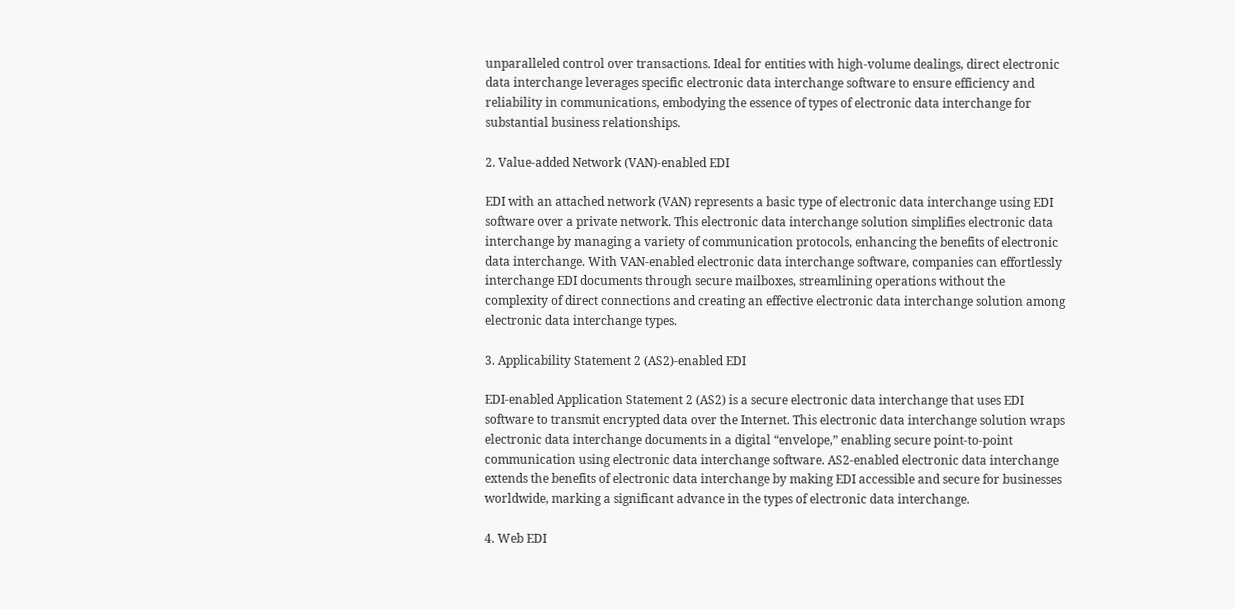unparalleled control over transactions. Ideal for entities with high-volume dealings, direct electronic data interchange leverages specific electronic data interchange software to ensure efficiency and reliability in communications, embodying the essence of types of electronic data interchange for substantial business relationships.

2. Value-added Network (VAN)-enabled EDI

EDI with an attached network (VAN) represents a basic type of electronic data interchange using EDI software over a private network. This electronic data interchange solution simplifies electronic data interchange by managing a variety of communication protocols, enhancing the benefits of electronic data interchange. With VAN-enabled electronic data interchange software, companies can effortlessly interchange EDI documents through secure mailboxes, streamlining operations without the complexity of direct connections and creating an effective electronic data interchange solution among electronic data interchange types.

3. Applicability Statement 2 (AS2)-enabled EDI

EDI-enabled Application Statement 2 (AS2) is a secure electronic data interchange that uses EDI software to transmit encrypted data over the Internet. This electronic data interchange solution wraps electronic data interchange documents in a digital “envelope,” enabling secure point-to-point communication using electronic data interchange software. AS2-enabled electronic data interchange extends the benefits of electronic data interchange by making EDI accessible and secure for businesses worldwide, marking a significant advance in the types of electronic data interchange.

4. Web EDI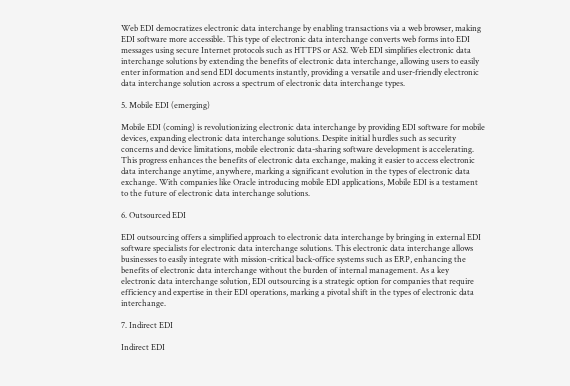Web EDI democratizes electronic data interchange by enabling transactions via a web browser, making EDI software more accessible. This type of electronic data interchange converts web forms into EDI messages using secure Internet protocols such as HTTPS or AS2. Web EDI simplifies electronic data interchange solutions by extending the benefits of electronic data interchange, allowing users to easily enter information and send EDI documents instantly, providing a versatile and user-friendly electronic data interchange solution across a spectrum of electronic data interchange types.

5. Mobile EDI (emerging)

Mobile EDI (coming) is revolutionizing electronic data interchange by providing EDI software for mobile devices, expanding electronic data interchange solutions. Despite initial hurdles such as security concerns and device limitations, mobile electronic data-sharing software development is accelerating. This progress enhances the benefits of electronic data exchange, making it easier to access electronic data interchange anytime, anywhere, marking a significant evolution in the types of electronic data exchange. With companies like Oracle introducing mobile EDI applications, Mobile EDI is a testament to the future of electronic data interchange solutions.

6. Outsourced EDI

EDI outsourcing offers a simplified approach to electronic data interchange by bringing in external EDI software specialists for electronic data interchange solutions. This electronic data interchange allows businesses to easily integrate with mission-critical back-office systems such as ERP, enhancing the benefits of electronic data interchange without the burden of internal management. As a key electronic data interchange solution, EDI outsourcing is a strategic option for companies that require efficiency and expertise in their EDI operations, marking a pivotal shift in the types of electronic data interchange.

7. Indirect EDI

Indirect EDI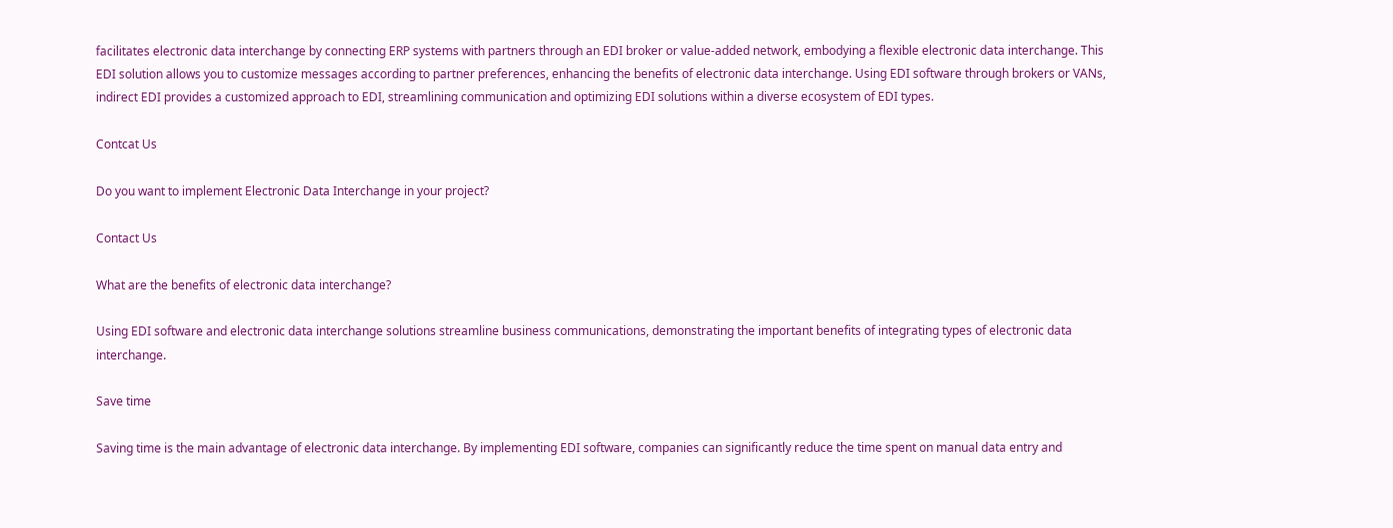facilitates electronic data interchange by connecting ERP systems with partners through an EDI broker or value-added network, embodying a flexible electronic data interchange. This EDI solution allows you to customize messages according to partner preferences, enhancing the benefits of electronic data interchange. Using EDI software through brokers or VANs, indirect EDI provides a customized approach to EDI, streamlining communication and optimizing EDI solutions within a diverse ecosystem of EDI types.

Contcat Us

Do you want to implement Electronic Data Interchange in your project?

Contact Us

What are the benefits of electronic data interchange?

Using EDI software and electronic data interchange solutions streamline business communications, demonstrating the important benefits of integrating types of electronic data interchange.

Save time

Saving time is the main advantage of electronic data interchange. By implementing EDI software, companies can significantly reduce the time spent on manual data entry and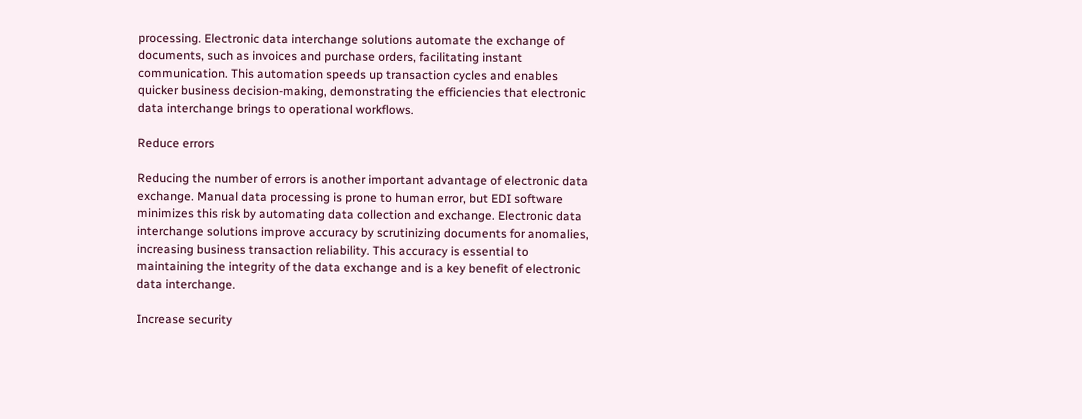processing. Electronic data interchange solutions automate the exchange of documents, such as invoices and purchase orders, facilitating instant communication. This automation speeds up transaction cycles and enables quicker business decision-making, demonstrating the efficiencies that electronic data interchange brings to operational workflows.

Reduce errors

Reducing the number of errors is another important advantage of electronic data exchange. Manual data processing is prone to human error, but EDI software minimizes this risk by automating data collection and exchange. Electronic data interchange solutions improve accuracy by scrutinizing documents for anomalies, increasing business transaction reliability. This accuracy is essential to maintaining the integrity of the data exchange and is a key benefit of electronic data interchange.

Increase security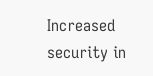Increased security in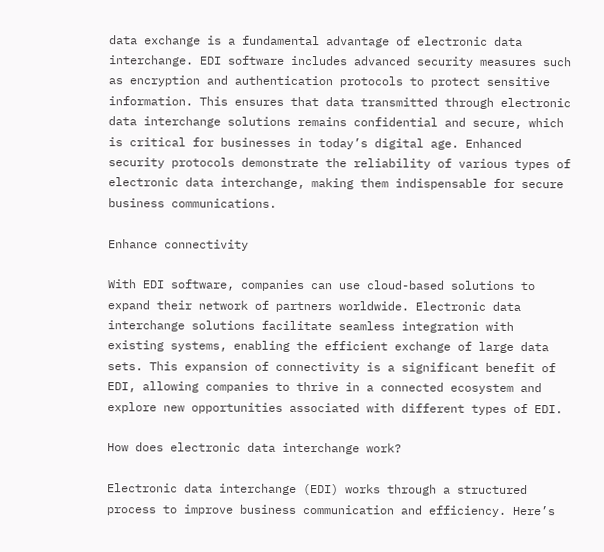data exchange is a fundamental advantage of electronic data interchange. EDI software includes advanced security measures such as encryption and authentication protocols to protect sensitive information. This ensures that data transmitted through electronic data interchange solutions remains confidential and secure, which is critical for businesses in today’s digital age. Enhanced security protocols demonstrate the reliability of various types of electronic data interchange, making them indispensable for secure business communications.

Enhance connectivity

With EDI software, companies can use cloud-based solutions to expand their network of partners worldwide. Electronic data interchange solutions facilitate seamless integration with existing systems, enabling the efficient exchange of large data sets. This expansion of connectivity is a significant benefit of EDI, allowing companies to thrive in a connected ecosystem and explore new opportunities associated with different types of EDI.

How does electronic data interchange work?

Electronic data interchange (EDI) works through a structured process to improve business communication and efficiency. Here’s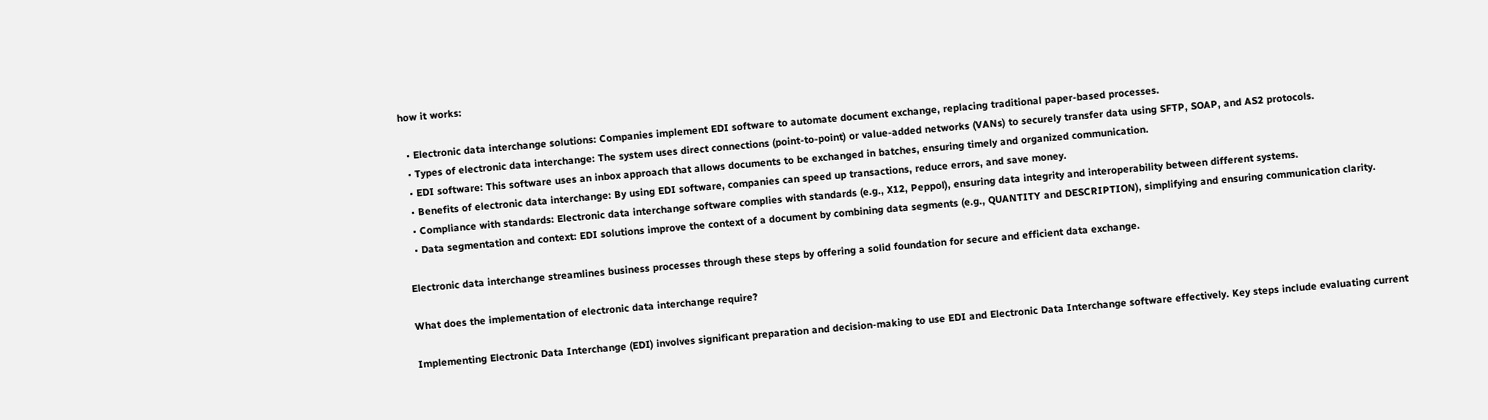how it works:

  • Electronic data interchange solutions: Companies implement EDI software to automate document exchange, replacing traditional paper-based processes.
  • Types of electronic data interchange: The system uses direct connections (point-to-point) or value-added networks (VANs) to securely transfer data using SFTP, SOAP, and AS2 protocols.
  • EDI software: This software uses an inbox approach that allows documents to be exchanged in batches, ensuring timely and organized communication.
  • Benefits of electronic data interchange: By using EDI software, companies can speed up transactions, reduce errors, and save money.
  • Compliance with standards: Electronic data interchange software complies with standards (e.g., X12, Peppol), ensuring data integrity and interoperability between different systems.
  • Data segmentation and context: EDI solutions improve the context of a document by combining data segments (e.g., QUANTITY and DESCRIPTION), simplifying and ensuring communication clarity.

Electronic data interchange streamlines business processes through these steps by offering a solid foundation for secure and efficient data exchange.

What does the implementation of electronic data interchange require?

Implementing Electronic Data Interchange (EDI) involves significant preparation and decision-making to use EDI and Electronic Data Interchange software effectively. Key steps include evaluating current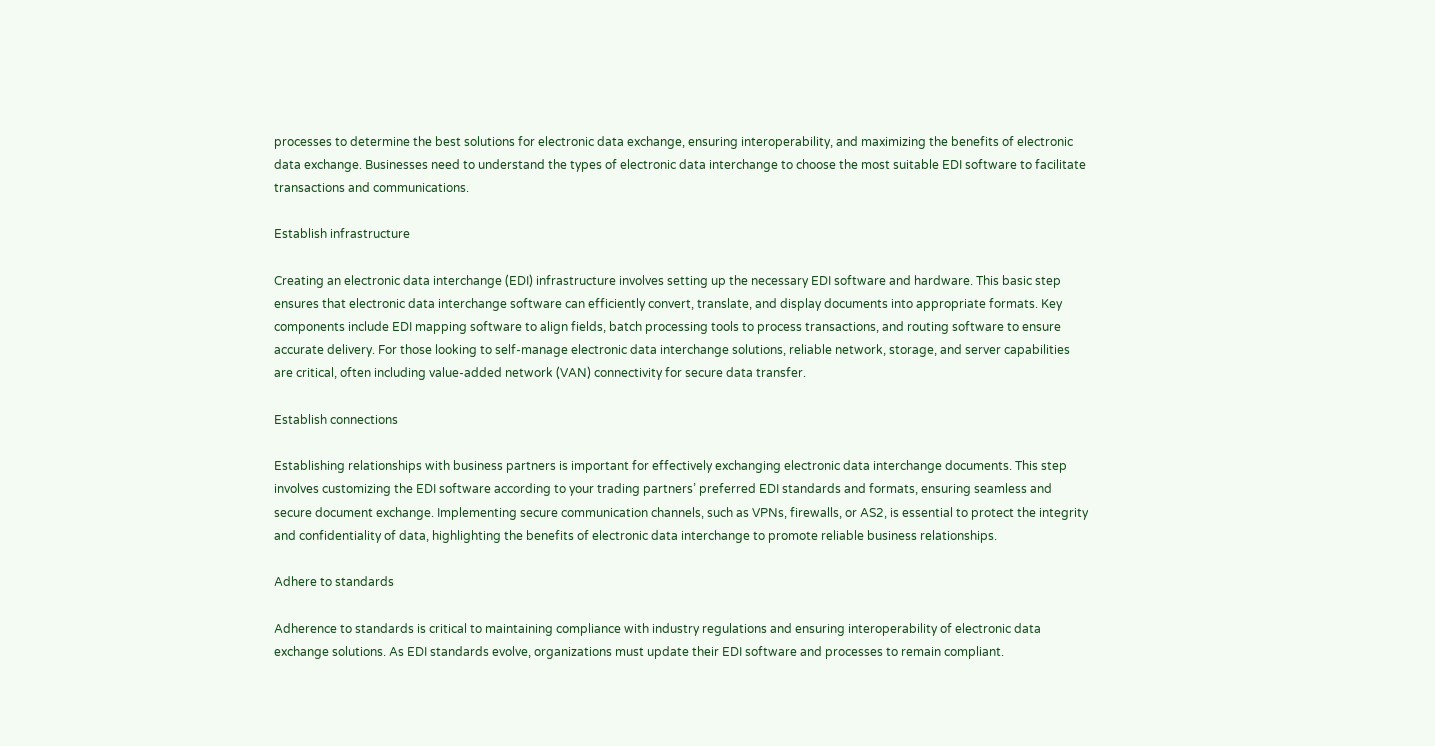processes to determine the best solutions for electronic data exchange, ensuring interoperability, and maximizing the benefits of electronic data exchange. Businesses need to understand the types of electronic data interchange to choose the most suitable EDI software to facilitate transactions and communications.

Establish infrastructure

Creating an electronic data interchange (EDI) infrastructure involves setting up the necessary EDI software and hardware. This basic step ensures that electronic data interchange software can efficiently convert, translate, and display documents into appropriate formats. Key components include EDI mapping software to align fields, batch processing tools to process transactions, and routing software to ensure accurate delivery. For those looking to self-manage electronic data interchange solutions, reliable network, storage, and server capabilities are critical, often including value-added network (VAN) connectivity for secure data transfer.

Establish connections

Establishing relationships with business partners is important for effectively exchanging electronic data interchange documents. This step involves customizing the EDI software according to your trading partners’ preferred EDI standards and formats, ensuring seamless and secure document exchange. Implementing secure communication channels, such as VPNs, firewalls, or AS2, is essential to protect the integrity and confidentiality of data, highlighting the benefits of electronic data interchange to promote reliable business relationships.

Adhere to standards

Adherence to standards is critical to maintaining compliance with industry regulations and ensuring interoperability of electronic data exchange solutions. As EDI standards evolve, organizations must update their EDI software and processes to remain compliant.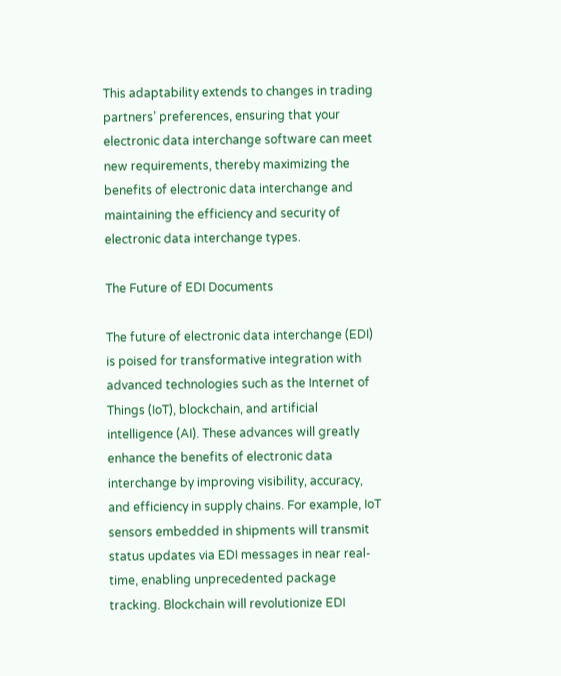This adaptability extends to changes in trading partners’ preferences, ensuring that your electronic data interchange software can meet new requirements, thereby maximizing the benefits of electronic data interchange and maintaining the efficiency and security of electronic data interchange types.

The Future of EDI Documents

The future of electronic data interchange (EDI) is poised for transformative integration with advanced technologies such as the Internet of Things (IoT), blockchain, and artificial intelligence (AI). These advances will greatly enhance the benefits of electronic data interchange by improving visibility, accuracy, and efficiency in supply chains. For example, IoT sensors embedded in shipments will transmit status updates via EDI messages in near real-time, enabling unprecedented package tracking. Blockchain will revolutionize EDI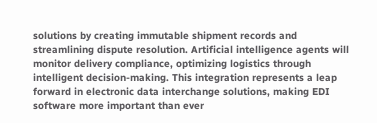solutions by creating immutable shipment records and streamlining dispute resolution. Artificial intelligence agents will monitor delivery compliance, optimizing logistics through intelligent decision-making. This integration represents a leap forward in electronic data interchange solutions, making EDI software more important than ever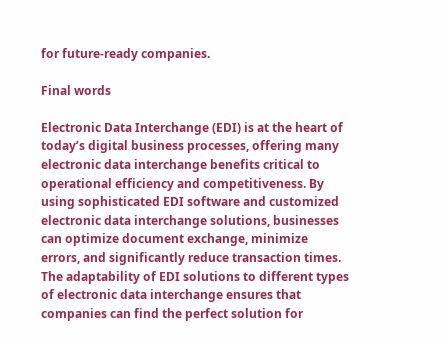for future-ready companies.

Final words

Electronic Data Interchange (EDI) is at the heart of today’s digital business processes, offering many electronic data interchange benefits critical to operational efficiency and competitiveness. By using sophisticated EDI software and customized electronic data interchange solutions, businesses can optimize document exchange, minimize errors, and significantly reduce transaction times. The adaptability of EDI solutions to different types of electronic data interchange ensures that companies can find the perfect solution for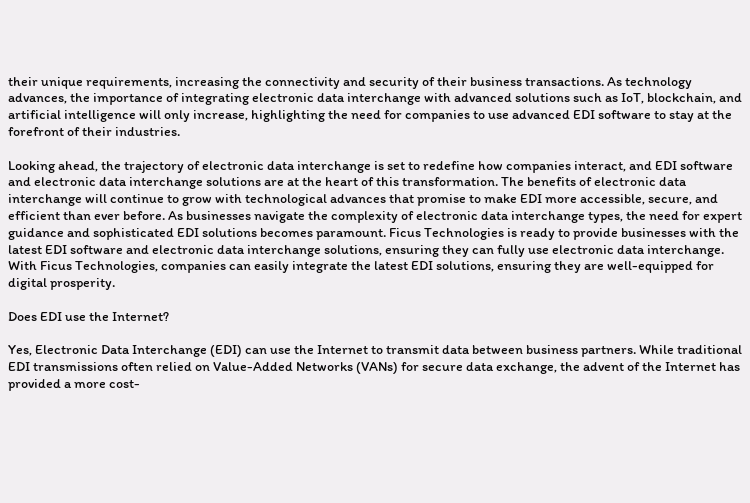their unique requirements, increasing the connectivity and security of their business transactions. As technology advances, the importance of integrating electronic data interchange with advanced solutions such as IoT, blockchain, and artificial intelligence will only increase, highlighting the need for companies to use advanced EDI software to stay at the forefront of their industries.

Looking ahead, the trajectory of electronic data interchange is set to redefine how companies interact, and EDI software and electronic data interchange solutions are at the heart of this transformation. The benefits of electronic data interchange will continue to grow with technological advances that promise to make EDI more accessible, secure, and efficient than ever before. As businesses navigate the complexity of electronic data interchange types, the need for expert guidance and sophisticated EDI solutions becomes paramount. Ficus Technologies is ready to provide businesses with the latest EDI software and electronic data interchange solutions, ensuring they can fully use electronic data interchange. With Ficus Technologies, companies can easily integrate the latest EDI solutions, ensuring they are well-equipped for digital prosperity.

Does EDI use the Internet?

Yes, Electronic Data Interchange (EDI) can use the Internet to transmit data between business partners. While traditional EDI transmissions often relied on Value-Added Networks (VANs) for secure data exchange, the advent of the Internet has provided a more cost-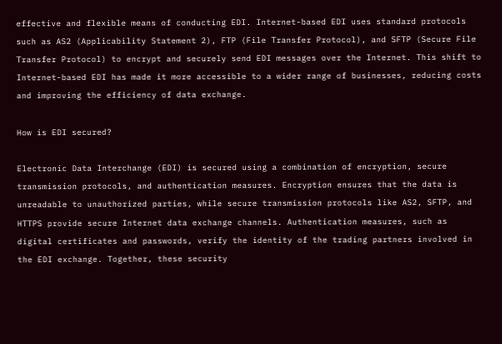effective and flexible means of conducting EDI. Internet-based EDI uses standard protocols such as AS2 (Applicability Statement 2), FTP (File Transfer Protocol), and SFTP (Secure File Transfer Protocol) to encrypt and securely send EDI messages over the Internet. This shift to Internet-based EDI has made it more accessible to a wider range of businesses, reducing costs and improving the efficiency of data exchange.

How is EDI secured?

Electronic Data Interchange (EDI) is secured using a combination of encryption, secure transmission protocols, and authentication measures. Encryption ensures that the data is unreadable to unauthorized parties, while secure transmission protocols like AS2, SFTP, and HTTPS provide secure Internet data exchange channels. Authentication measures, such as digital certificates and passwords, verify the identity of the trading partners involved in the EDI exchange. Together, these security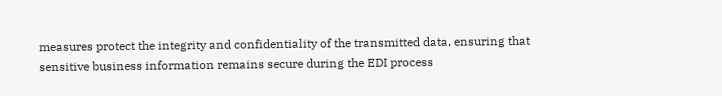measures protect the integrity and confidentiality of the transmitted data, ensuring that sensitive business information remains secure during the EDI process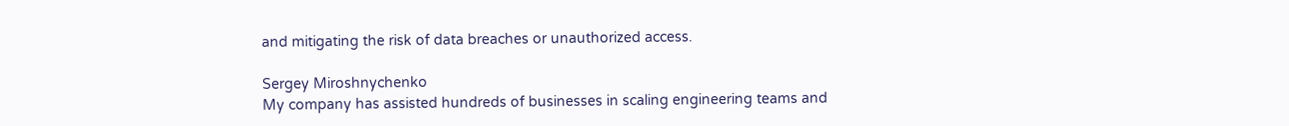and mitigating the risk of data breaches or unauthorized access.

Sergey Miroshnychenko
My company has assisted hundreds of businesses in scaling engineering teams and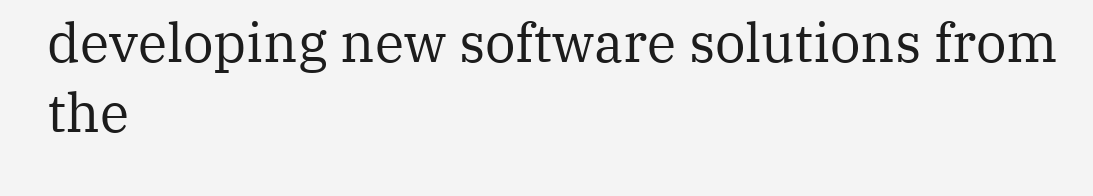developing new software solutions from the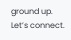ground up. Let’s connect.